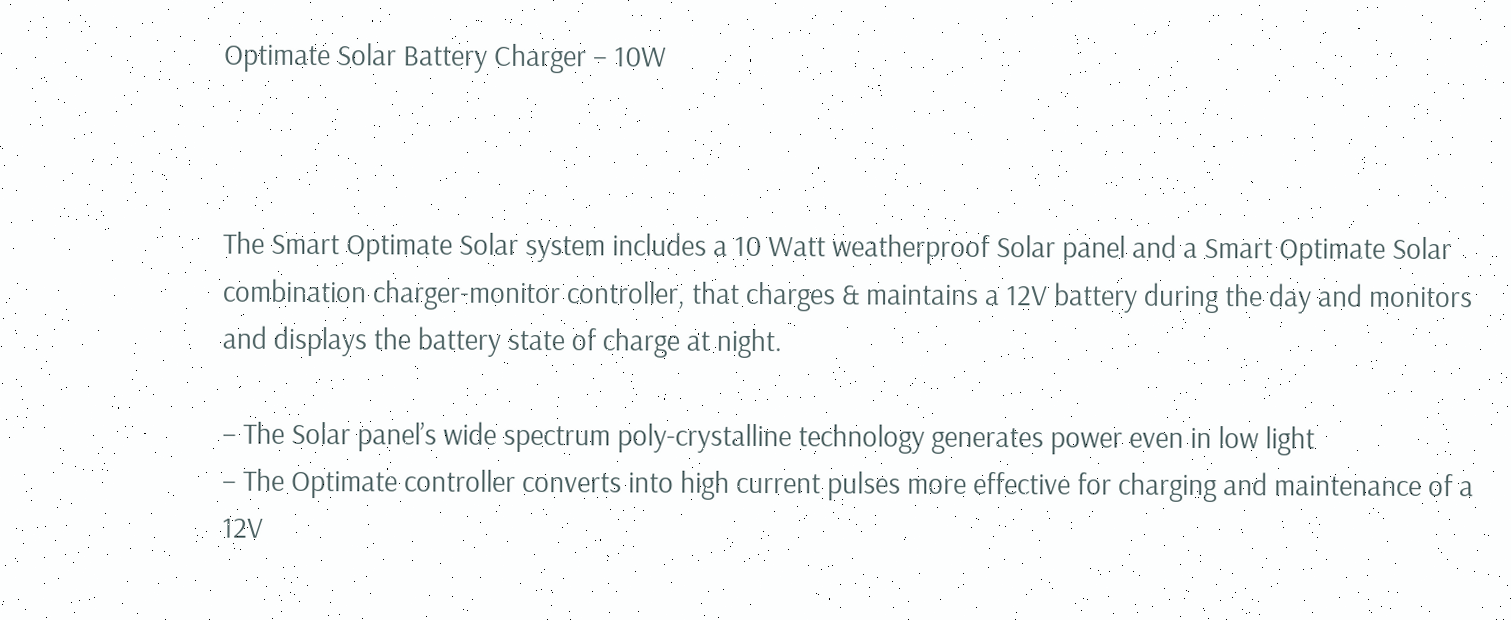Optimate Solar Battery Charger – 10W



The Smart Optimate Solar system includes a 10 Watt weatherproof Solar panel and a Smart Optimate Solar combination charger-monitor controller, that charges & maintains a 12V battery during the day and monitors and displays the battery state of charge at night.

– The Solar panel’s wide spectrum poly-crystalline technology generates power even in low light
– The Optimate controller converts into high current pulses more effective for charging and maintenance of a 12V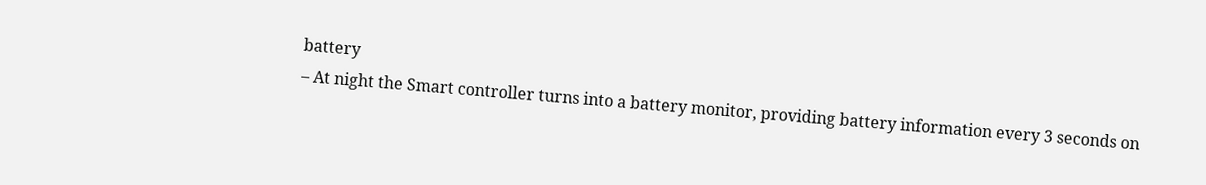battery
– At night the Smart controller turns into a battery monitor, providing battery information every 3 seconds on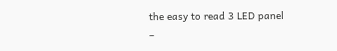the easy to read 3 LED panel
–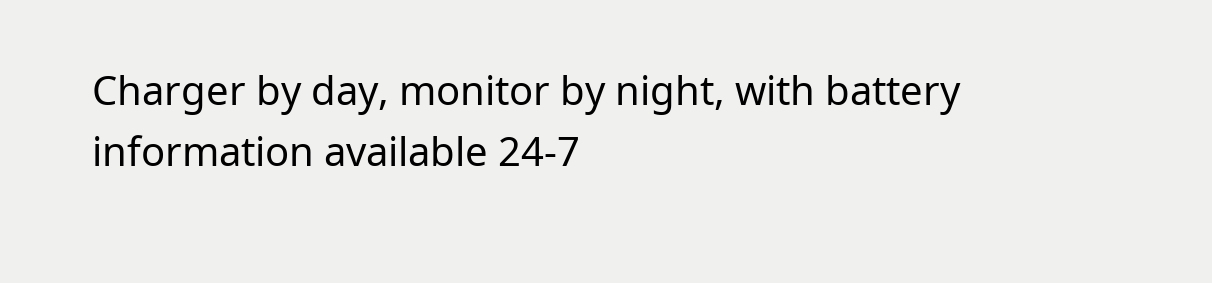Charger by day, monitor by night, with battery information available 24-7